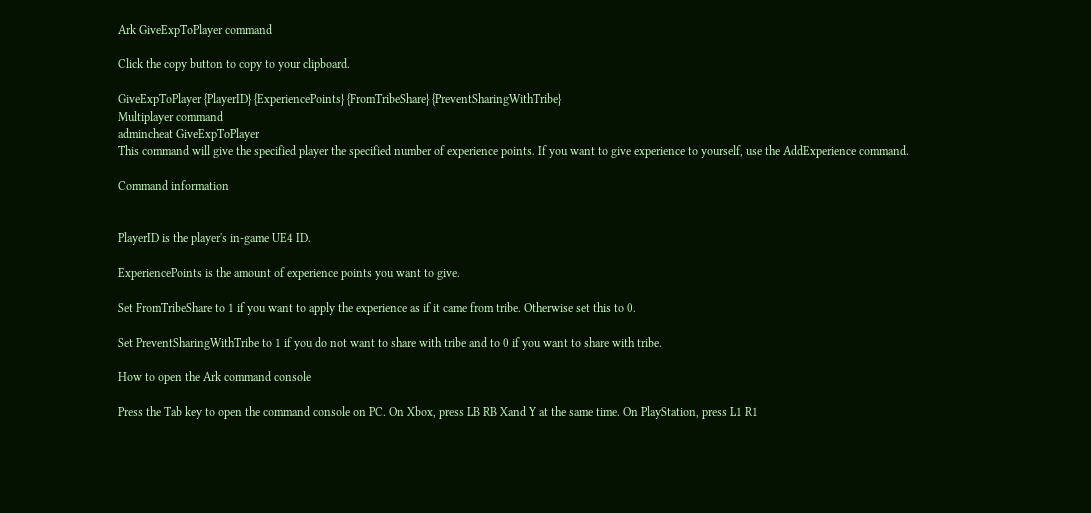Ark GiveExpToPlayer command

Click the copy button to copy to your clipboard.

GiveExpToPlayer {PlayerID} {ExperiencePoints} {FromTribeShare} {PreventSharingWithTribe}
Multiplayer command
admincheat GiveExpToPlayer
This command will give the specified player the specified number of experience points. If you want to give experience to yourself, use the AddExperience command.

Command information


PlayerID is the player's in-game UE4 ID.

ExperiencePoints is the amount of experience points you want to give.

Set FromTribeShare to 1 if you want to apply the experience as if it came from tribe. Otherwise set this to 0.

Set PreventSharingWithTribe to 1 if you do not want to share with tribe and to 0 if you want to share with tribe.

How to open the Ark command console

Press the Tab key to open the command console on PC. On Xbox, press LB RB Xand Y at the same time. On PlayStation, press L1 R1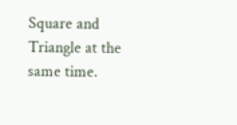Square and Triangle at the same time.